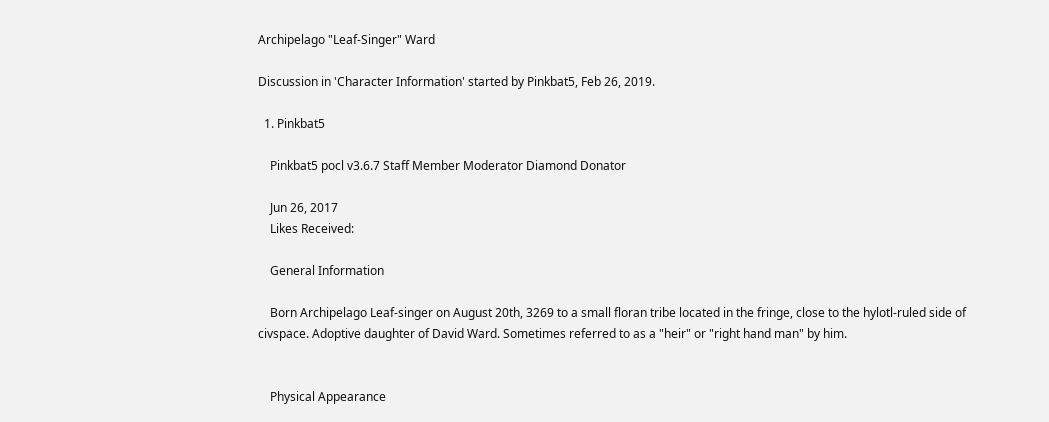Archipelago "Leaf-Singer" Ward

Discussion in 'Character Information' started by Pinkbat5, Feb 26, 2019.

  1. Pinkbat5

    Pinkbat5 pocl v3.6.7 Staff Member Moderator Diamond Donator

    Jun 26, 2017
    Likes Received:

    General Information

    Born Archipelago Leaf-singer on August 20th, 3269 to a small floran tribe located in the fringe, close to the hylotl-ruled side of civspace. Adoptive daughter of David Ward. Sometimes referred to as a "heir" or "right hand man" by him.


    Physical Appearance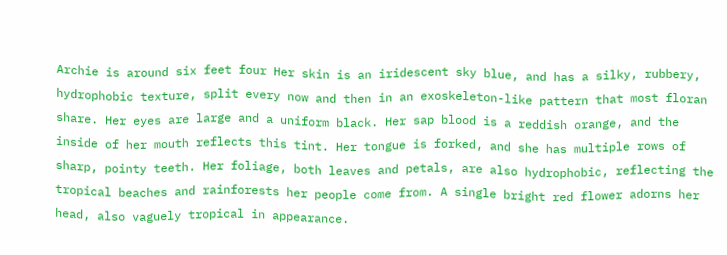Archie is around six feet four Her skin is an iridescent sky blue, and has a silky, rubbery, hydrophobic texture, split every now and then in an exoskeleton-like pattern that most floran share. Her eyes are large and a uniform black. Her sap blood is a reddish orange, and the inside of her mouth reflects this tint. Her tongue is forked, and she has multiple rows of sharp, pointy teeth. Her foliage, both leaves and petals, are also hydrophobic, reflecting the tropical beaches and rainforests her people come from. A single bright red flower adorns her head, also vaguely tropical in appearance.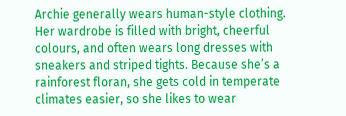Archie generally wears human-style clothing. Her wardrobe is filled with bright, cheerful colours, and often wears long dresses with sneakers and striped tights. Because she’s a rainforest floran, she gets cold in temperate climates easier, so she likes to wear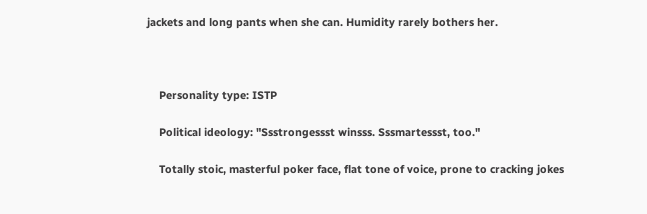jackets and long pants when she can. Humidity rarely bothers her.



    Personality type: ISTP

    Political ideology: "Ssstrongessst winsss. Sssmartessst, too."

    Totally stoic, masterful poker face, flat tone of voice, prone to cracking jokes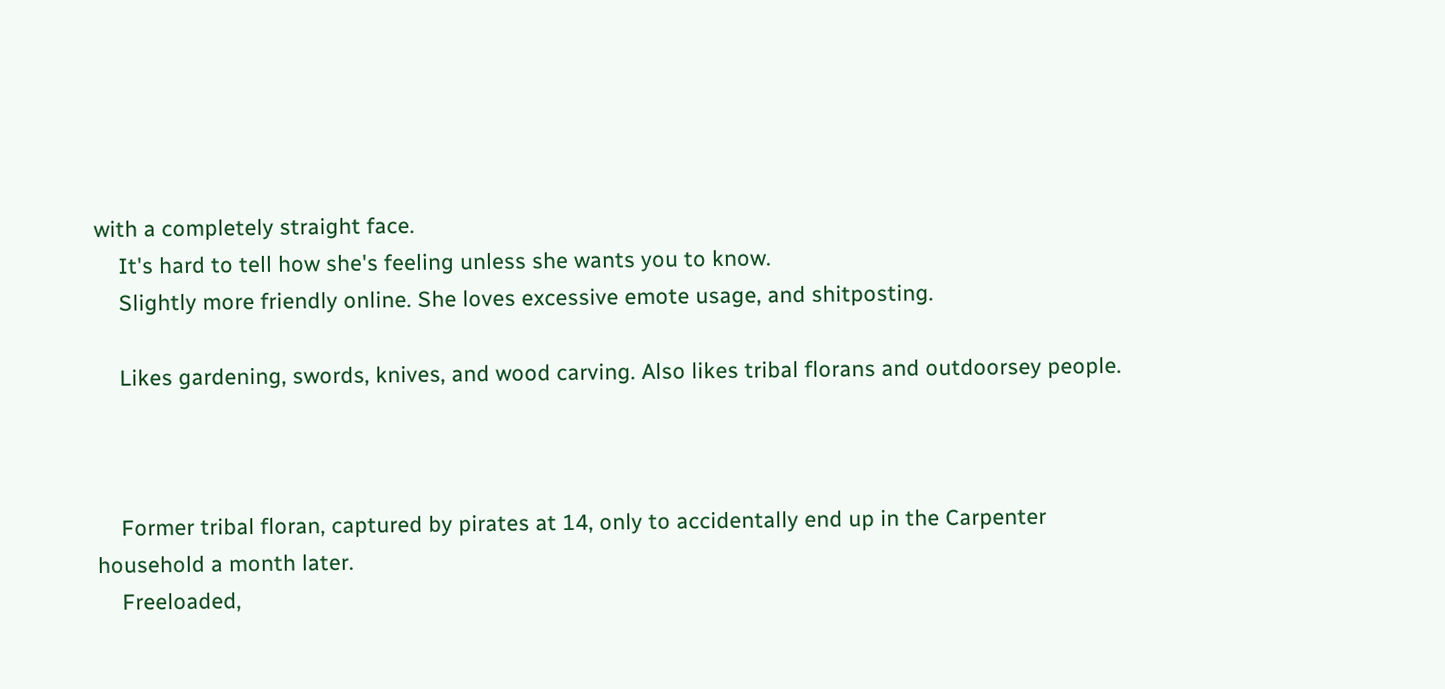with a completely straight face.
    It's hard to tell how she's feeling unless she wants you to know.
    Slightly more friendly online. She loves excessive emote usage, and shitposting.

    Likes gardening, swords, knives, and wood carving. Also likes tribal florans and outdoorsey people.



    Former tribal floran, captured by pirates at 14, only to accidentally end up in the Carpenter household a month later.
    Freeloaded,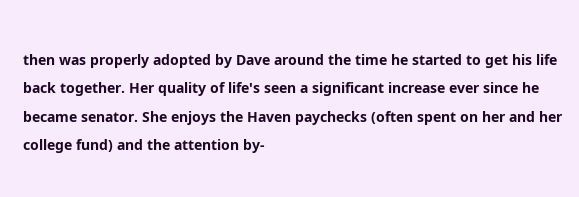then was properly adopted by Dave around the time he started to get his life back together. Her quality of life's seen a significant increase ever since he became senator. She enjoys the Haven paychecks (often spent on her and her college fund) and the attention by-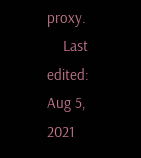proxy.
    Last edited: Aug 5, 2021